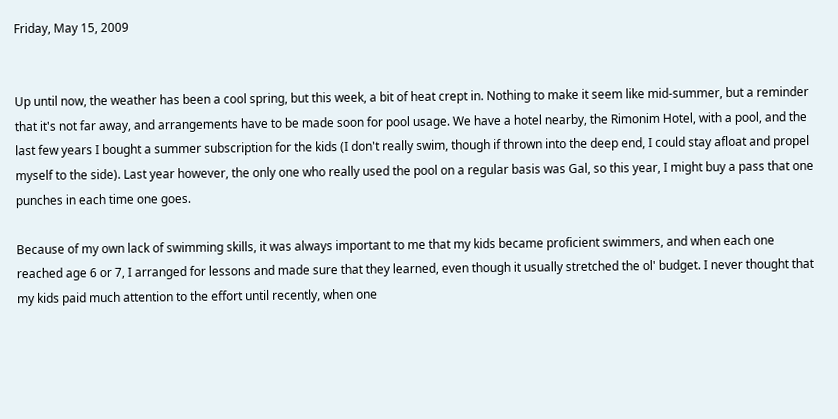Friday, May 15, 2009


Up until now, the weather has been a cool spring, but this week, a bit of heat crept in. Nothing to make it seem like mid-summer, but a reminder that it's not far away, and arrangements have to be made soon for pool usage. We have a hotel nearby, the Rimonim Hotel, with a pool, and the last few years I bought a summer subscription for the kids (I don't really swim, though if thrown into the deep end, I could stay afloat and propel myself to the side). Last year however, the only one who really used the pool on a regular basis was Gal, so this year, I might buy a pass that one punches in each time one goes.

Because of my own lack of swimming skills, it was always important to me that my kids became proficient swimmers, and when each one reached age 6 or 7, I arranged for lessons and made sure that they learned, even though it usually stretched the ol' budget. I never thought that my kids paid much attention to the effort until recently, when one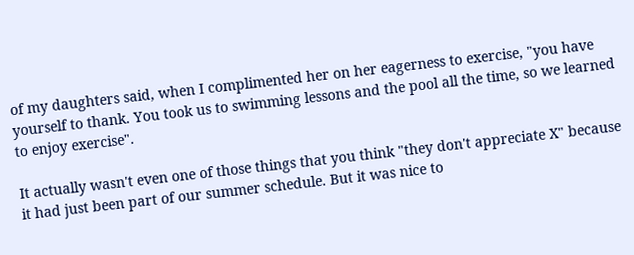of my daughters said, when I complimented her on her eagerness to exercise, "you have yourself to thank. You took us to swimming lessons and the pool all the time, so we learned to enjoy exercise".

It actually wasn't even one of those things that you think "they don't appreciate X" because it had just been part of our summer schedule. But it was nice to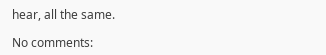hear, all the same.

No comments: